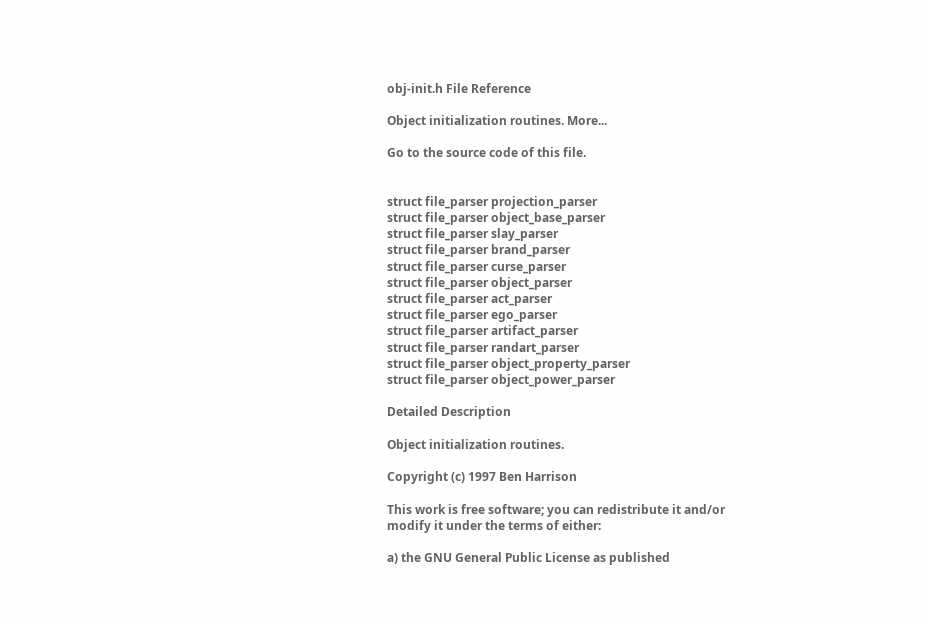obj-init.h File Reference

Object initialization routines. More...

Go to the source code of this file.


struct file_parser projection_parser
struct file_parser object_base_parser
struct file_parser slay_parser
struct file_parser brand_parser
struct file_parser curse_parser
struct file_parser object_parser
struct file_parser act_parser
struct file_parser ego_parser
struct file_parser artifact_parser
struct file_parser randart_parser
struct file_parser object_property_parser
struct file_parser object_power_parser

Detailed Description

Object initialization routines.

Copyright (c) 1997 Ben Harrison

This work is free software; you can redistribute it and/or modify it under the terms of either:

a) the GNU General Public License as published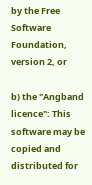by the Free Software Foundation, version 2, or

b) the "Angband licence": This software may be copied and distributed for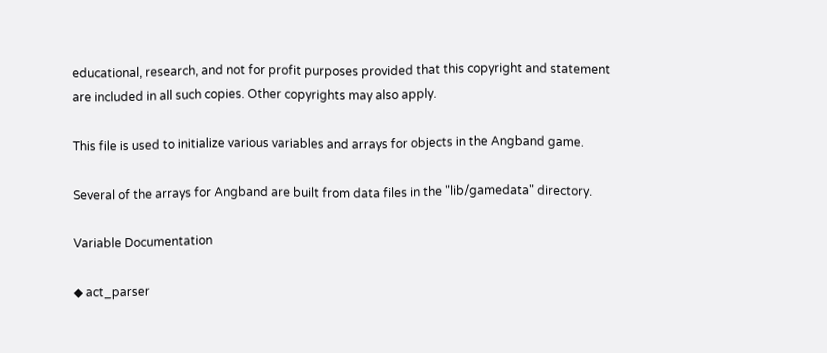educational, research, and not for profit purposes provided that this copyright and statement are included in all such copies. Other copyrights may also apply.

This file is used to initialize various variables and arrays for objects in the Angband game.

Several of the arrays for Angband are built from data files in the "lib/gamedata" directory.

Variable Documentation

◆ act_parser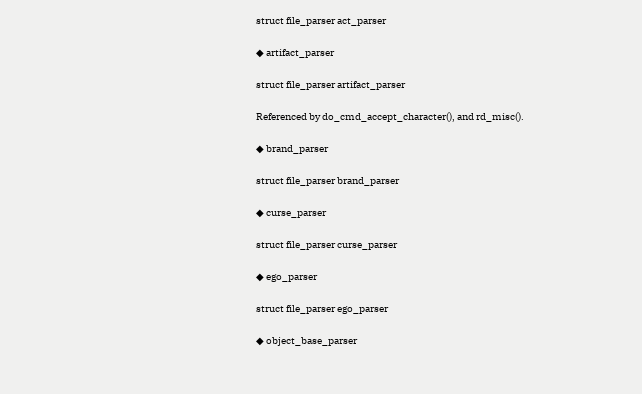struct file_parser act_parser

◆ artifact_parser

struct file_parser artifact_parser

Referenced by do_cmd_accept_character(), and rd_misc().

◆ brand_parser

struct file_parser brand_parser

◆ curse_parser

struct file_parser curse_parser

◆ ego_parser

struct file_parser ego_parser

◆ object_base_parser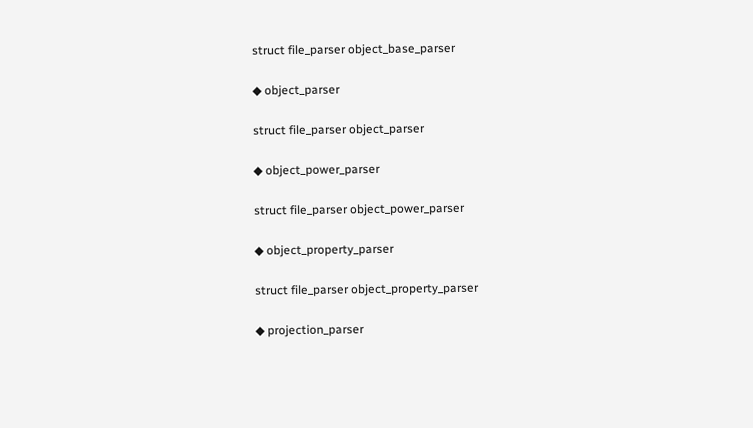struct file_parser object_base_parser

◆ object_parser

struct file_parser object_parser

◆ object_power_parser

struct file_parser object_power_parser

◆ object_property_parser

struct file_parser object_property_parser

◆ projection_parser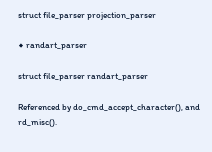struct file_parser projection_parser

◆ randart_parser

struct file_parser randart_parser

Referenced by do_cmd_accept_character(), and rd_misc().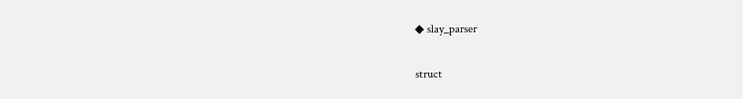◆ slay_parser

struct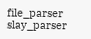file_parser slay_parser